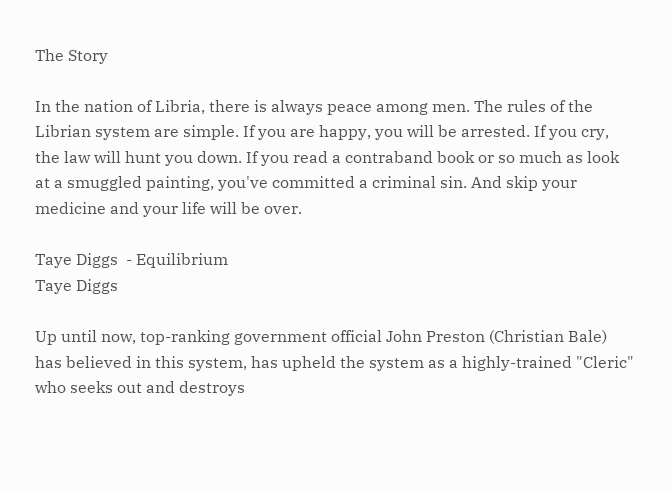The Story

In the nation of Libria, there is always peace among men. The rules of the Librian system are simple. If you are happy, you will be arrested. If you cry, the law will hunt you down. If you read a contraband book or so much as look at a smuggled painting, you've committed a criminal sin. And skip your medicine and your life will be over.

Taye Diggs  - Equilibrium
Taye Diggs

Up until now, top-ranking government official John Preston (Christian Bale) has believed in this system, has upheld the system as a highly-trained "Cleric" who seeks out and destroys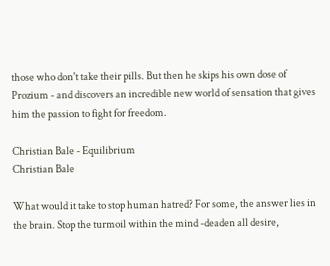those who don't take their pills. But then he skips his own dose of Prozium - and discovers an incredible new world of sensation that gives him the passion to fight for freedom.

Christian Bale - Equilibrium
Christian Bale

What would it take to stop human hatred? For some, the answer lies in the brain. Stop the turmoil within the mind -deaden all desire,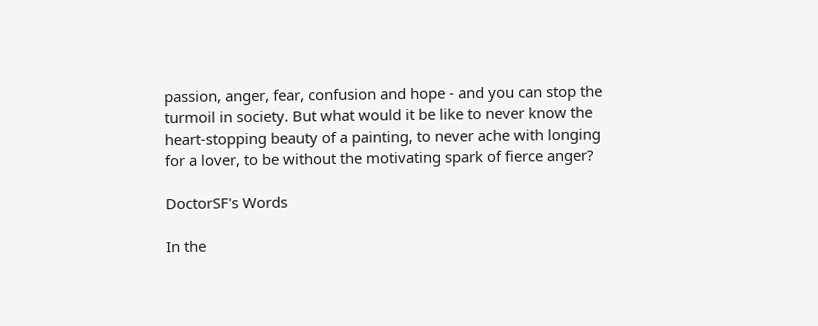passion, anger, fear, confusion and hope - and you can stop the turmoil in society. But what would it be like to never know the heart-stopping beauty of a painting, to never ache with longing for a lover, to be without the motivating spark of fierce anger?

DoctorSF's Words

In the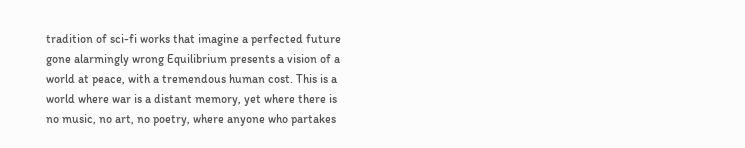tradition of sci-fi works that imagine a perfected future gone alarmingly wrong Equilibrium presents a vision of a world at peace, with a tremendous human cost. This is a world where war is a distant memory, yet where there is no music, no art, no poetry, where anyone who partakes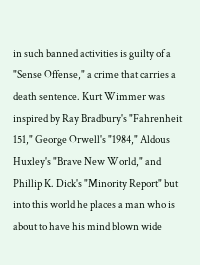in such banned activities is guilty of a "Sense Offense," a crime that carries a death sentence. Kurt Wimmer was inspired by Ray Bradbury's "Fahrenheit 151," George Orwell's "1984," Aldous Huxley's "Brave New World," and Phillip K. Dick's "Minority Report" but into this world he places a man who is about to have his mind blown wide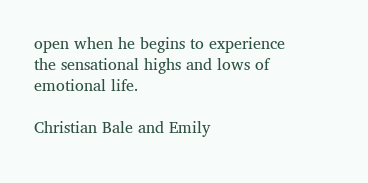open when he begins to experience the sensational highs and lows of emotional life.

Christian Bale and Emily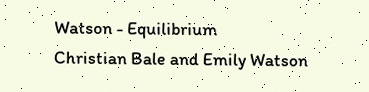Watson - Equilibrium
Christian Bale and Emily Watson